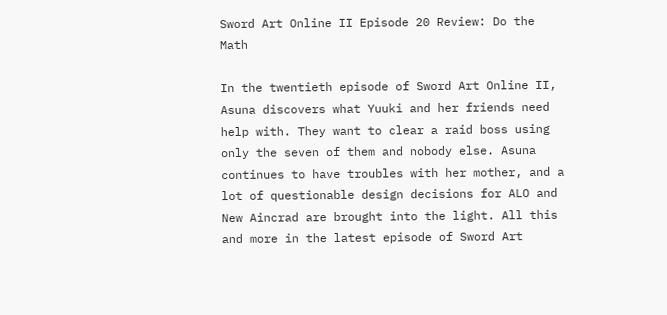Sword Art Online II Episode 20 Review: Do the Math

In the twentieth episode of Sword Art Online II, Asuna discovers what Yuuki and her friends need help with. They want to clear a raid boss using only the seven of them and nobody else. Asuna continues to have troubles with her mother, and a lot of questionable design decisions for ALO and New Aincrad are brought into the light. All this and more in the latest episode of Sword Art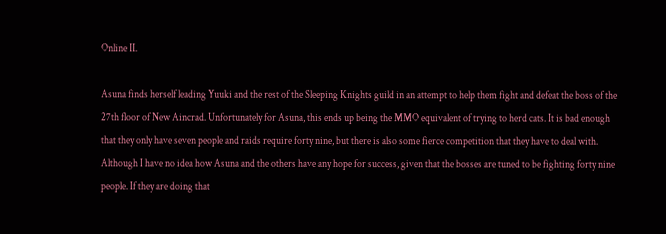Online II.

Asuna finds herself leading Yuuki and the rest of the Sleeping Knights guild in an attempt to help them fight and defeat the boss of the 27th floor of New Aincrad. Unfortunately for Asuna, this ends up being the MMO equivalent of trying to herd cats. It is bad enough that they only have seven people and raids require forty nine, but there is also some fierce competition that they have to deal with. Although I have no idea how Asuna and the others have any hope for success, given that the bosses are tuned to be fighting forty nine people. If they are doing that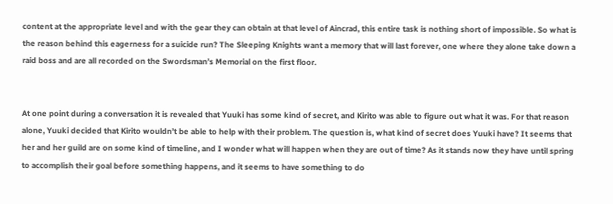content at the appropriate level and with the gear they can obtain at that level of Aincrad, this entire task is nothing short of impossible. So what is the reason behind this eagerness for a suicide run? The Sleeping Knights want a memory that will last forever, one where they alone take down a raid boss and are all recorded on the Swordsman’s Memorial on the first floor.


At one point during a conversation it is revealed that Yuuki has some kind of secret, and Kirito was able to figure out what it was. For that reason alone, Yuuki decided that Kirito wouldn’t be able to help with their problem. The question is, what kind of secret does Yuuki have? It seems that her and her guild are on some kind of timeline, and I wonder what will happen when they are out of time? As it stands now they have until spring to accomplish their goal before something happens, and it seems to have something to do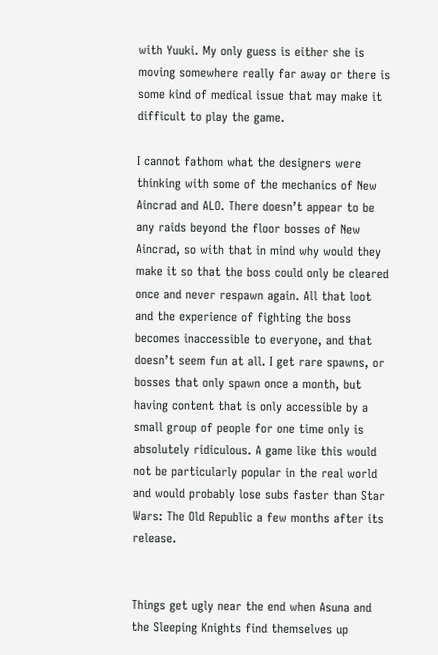with Yuuki. My only guess is either she is moving somewhere really far away or there is some kind of medical issue that may make it difficult to play the game.

I cannot fathom what the designers were thinking with some of the mechanics of New Aincrad and ALO. There doesn’t appear to be any raids beyond the floor bosses of New Aincrad, so with that in mind why would they make it so that the boss could only be cleared once and never respawn again. All that loot and the experience of fighting the boss becomes inaccessible to everyone, and that doesn’t seem fun at all. I get rare spawns, or bosses that only spawn once a month, but having content that is only accessible by a small group of people for one time only is absolutely ridiculous. A game like this would not be particularly popular in the real world and would probably lose subs faster than Star Wars: The Old Republic a few months after its release.


Things get ugly near the end when Asuna and the Sleeping Knights find themselves up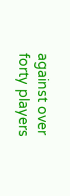against over forty players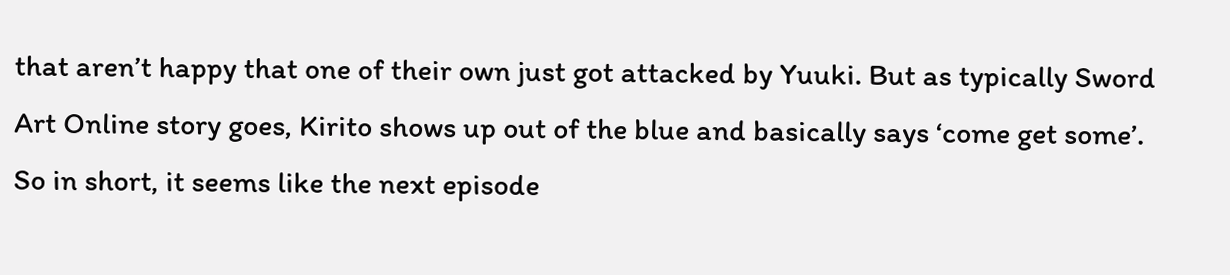that aren’t happy that one of their own just got attacked by Yuuki. But as typically Sword Art Online story goes, Kirito shows up out of the blue and basically says ‘come get some’. So in short, it seems like the next episode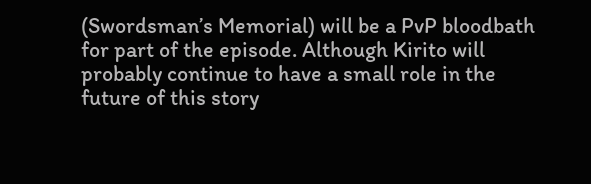(Swordsman’s Memorial) will be a PvP bloodbath for part of the episode. Although Kirito will probably continue to have a small role in the future of this story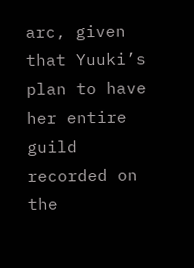arc, given that Yuuki’s plan to have her entire guild recorded on the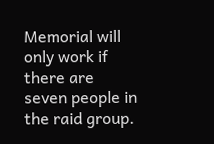Memorial will only work if there are seven people in the raid group.